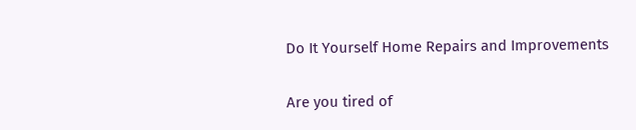Do It Yourself Home Repairs and Improvements

Are you tired of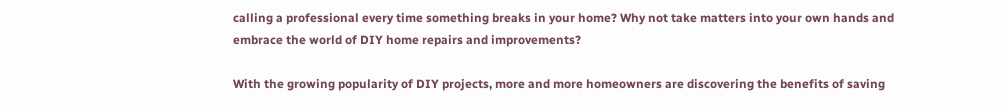calling a professional every time something breaks in your home? Why not take matters into your own hands and embrace the world of DIY home repairs and improvements?

With the growing popularity of DIY projects, more and more homeowners are discovering the benefits of saving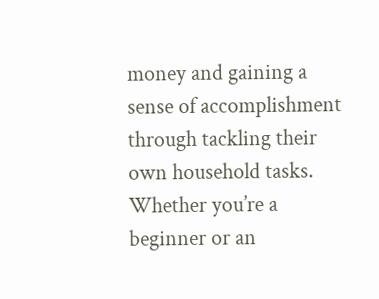money and gaining a sense of accomplishment through tackling their own household tasks. Whether you’re a beginner or an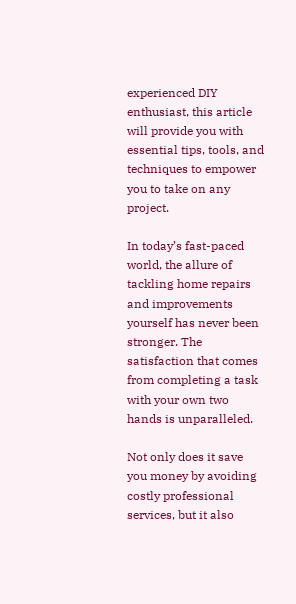experienced DIY enthusiast, this article will provide you with essential tips, tools, and techniques to empower you to take on any project.

In today’s fast-paced world, the allure of tackling home repairs and improvements yourself has never been stronger. The satisfaction that comes from completing a task with your own two hands is unparalleled.

Not only does it save you money by avoiding costly professional services, but it also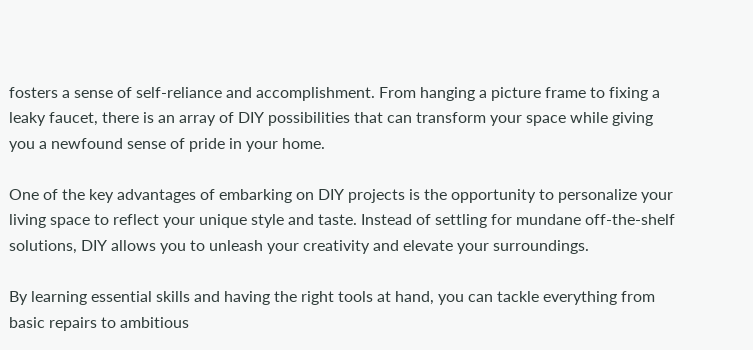fosters a sense of self-reliance and accomplishment. From hanging a picture frame to fixing a leaky faucet, there is an array of DIY possibilities that can transform your space while giving you a newfound sense of pride in your home.

One of the key advantages of embarking on DIY projects is the opportunity to personalize your living space to reflect your unique style and taste. Instead of settling for mundane off-the-shelf solutions, DIY allows you to unleash your creativity and elevate your surroundings.

By learning essential skills and having the right tools at hand, you can tackle everything from basic repairs to ambitious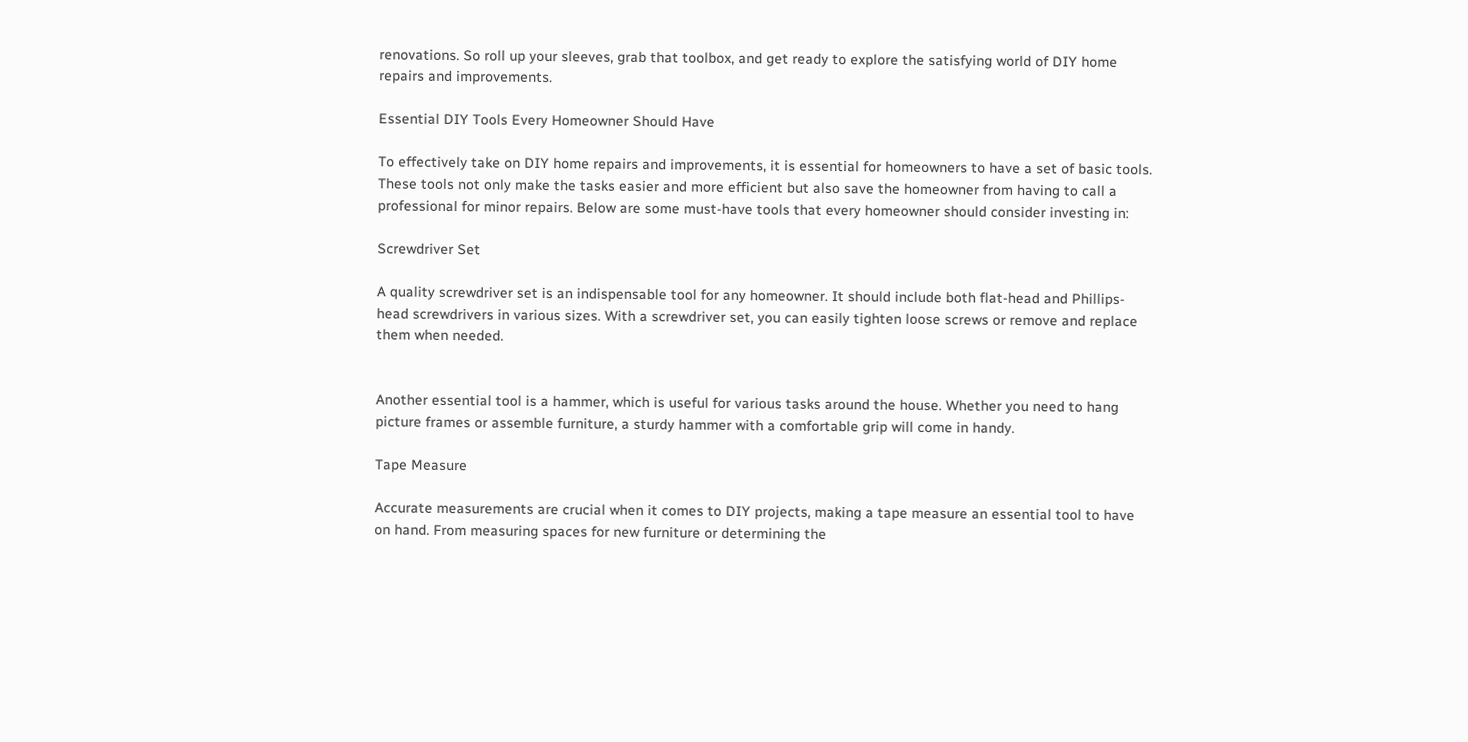renovations. So roll up your sleeves, grab that toolbox, and get ready to explore the satisfying world of DIY home repairs and improvements.

Essential DIY Tools Every Homeowner Should Have

To effectively take on DIY home repairs and improvements, it is essential for homeowners to have a set of basic tools. These tools not only make the tasks easier and more efficient but also save the homeowner from having to call a professional for minor repairs. Below are some must-have tools that every homeowner should consider investing in:

Screwdriver Set

A quality screwdriver set is an indispensable tool for any homeowner. It should include both flat-head and Phillips-head screwdrivers in various sizes. With a screwdriver set, you can easily tighten loose screws or remove and replace them when needed.


Another essential tool is a hammer, which is useful for various tasks around the house. Whether you need to hang picture frames or assemble furniture, a sturdy hammer with a comfortable grip will come in handy.

Tape Measure

Accurate measurements are crucial when it comes to DIY projects, making a tape measure an essential tool to have on hand. From measuring spaces for new furniture or determining the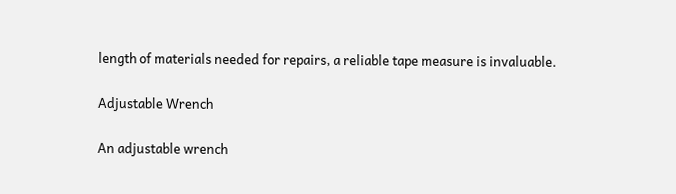length of materials needed for repairs, a reliable tape measure is invaluable.

Adjustable Wrench

An adjustable wrench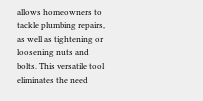allows homeowners to tackle plumbing repairs, as well as tightening or loosening nuts and bolts. This versatile tool eliminates the need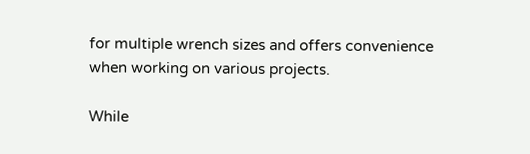for multiple wrench sizes and offers convenience when working on various projects.

While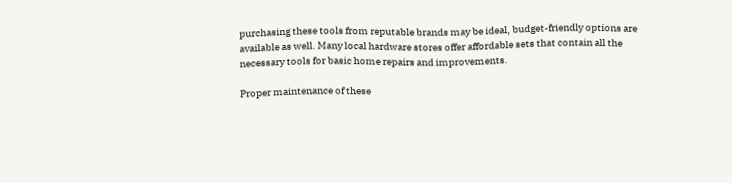purchasing these tools from reputable brands may be ideal, budget-friendly options are available as well. Many local hardware stores offer affordable sets that contain all the necessary tools for basic home repairs and improvements.

Proper maintenance of these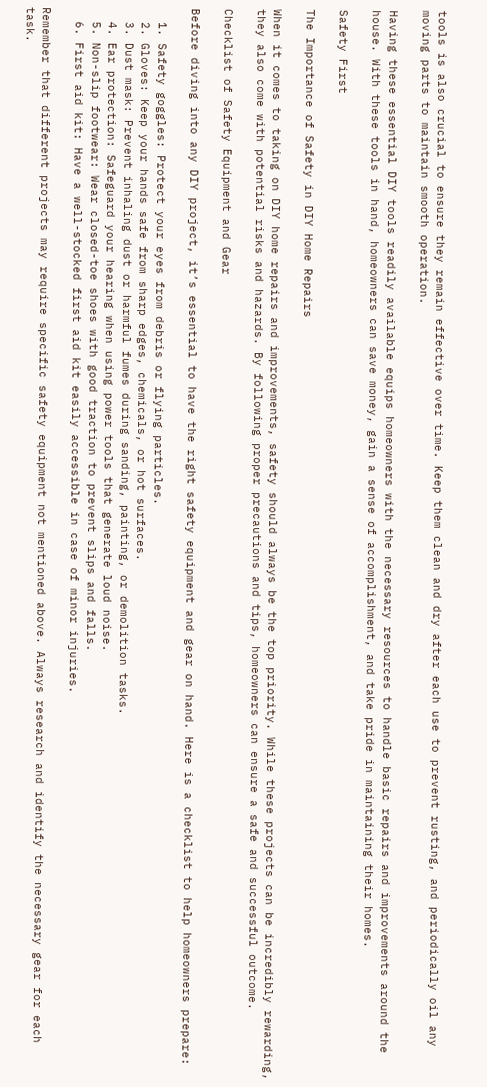tools is also crucial to ensure they remain effective over time. Keep them clean and dry after each use to prevent rusting, and periodically oil any moving parts to maintain smooth operation.

Having these essential DIY tools readily available equips homeowners with the necessary resources to handle basic repairs and improvements around the house. With these tools in hand, homeowners can save money, gain a sense of accomplishment, and take pride in maintaining their homes.

Safety First

The Importance of Safety in DIY Home Repairs

When it comes to taking on DIY home repairs and improvements, safety should always be the top priority. While these projects can be incredibly rewarding, they also come with potential risks and hazards. By following proper precautions and tips, homeowners can ensure a safe and successful outcome.

Checklist of Safety Equipment and Gear

Before diving into any DIY project, it’s essential to have the right safety equipment and gear on hand. Here is a checklist to help homeowners prepare:

  1. Safety goggles: Protect your eyes from debris or flying particles.
  2. Gloves: Keep your hands safe from sharp edges, chemicals, or hot surfaces.
  3. Dust mask: Prevent inhaling dust or harmful fumes during sanding, painting, or demolition tasks.
  4. Ear protection: Safeguard your hearing when using power tools that generate loud noise.
  5. Non-slip footwear: Wear closed-toe shoes with good traction to prevent slips and falls.
  6. First aid kit: Have a well-stocked first aid kit easily accessible in case of minor injuries.

Remember that different projects may require specific safety equipment not mentioned above. Always research and identify the necessary gear for each task.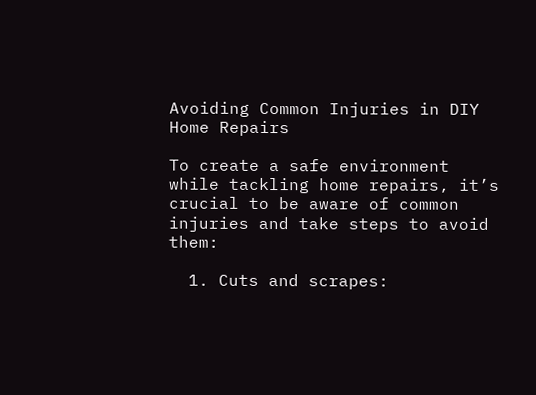Avoiding Common Injuries in DIY Home Repairs

To create a safe environment while tackling home repairs, it’s crucial to be aware of common injuries and take steps to avoid them:

  1. Cuts and scrapes: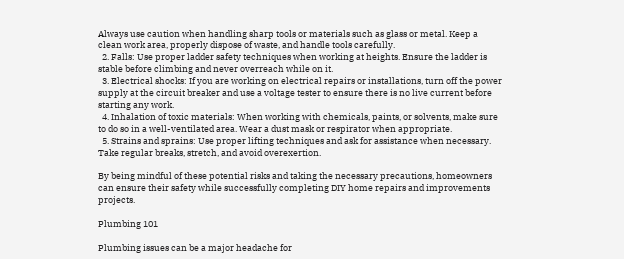Always use caution when handling sharp tools or materials such as glass or metal. Keep a clean work area, properly dispose of waste, and handle tools carefully.
  2. Falls: Use proper ladder safety techniques when working at heights. Ensure the ladder is stable before climbing and never overreach while on it.
  3. Electrical shocks: If you are working on electrical repairs or installations, turn off the power supply at the circuit breaker and use a voltage tester to ensure there is no live current before starting any work.
  4. Inhalation of toxic materials: When working with chemicals, paints, or solvents, make sure to do so in a well-ventilated area. Wear a dust mask or respirator when appropriate.
  5. Strains and sprains: Use proper lifting techniques and ask for assistance when necessary. Take regular breaks, stretch, and avoid overexertion.

By being mindful of these potential risks and taking the necessary precautions, homeowners can ensure their safety while successfully completing DIY home repairs and improvements projects.

Plumbing 101

Plumbing issues can be a major headache for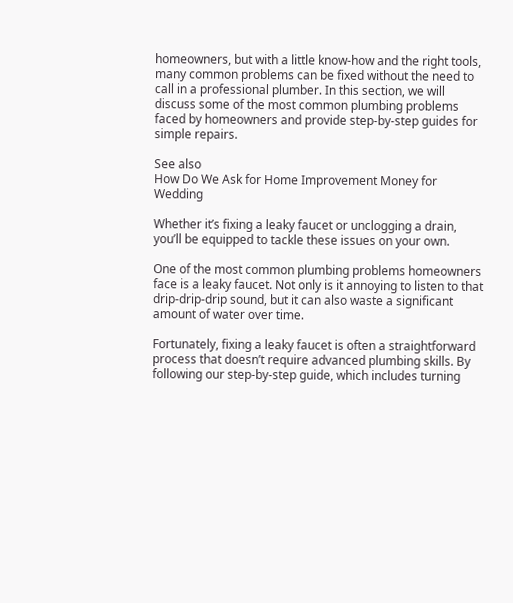homeowners, but with a little know-how and the right tools, many common problems can be fixed without the need to call in a professional plumber. In this section, we will discuss some of the most common plumbing problems faced by homeowners and provide step-by-step guides for simple repairs.

See also
How Do We Ask for Home Improvement Money for Wedding

Whether it’s fixing a leaky faucet or unclogging a drain, you’ll be equipped to tackle these issues on your own.

One of the most common plumbing problems homeowners face is a leaky faucet. Not only is it annoying to listen to that drip-drip-drip sound, but it can also waste a significant amount of water over time.

Fortunately, fixing a leaky faucet is often a straightforward process that doesn’t require advanced plumbing skills. By following our step-by-step guide, which includes turning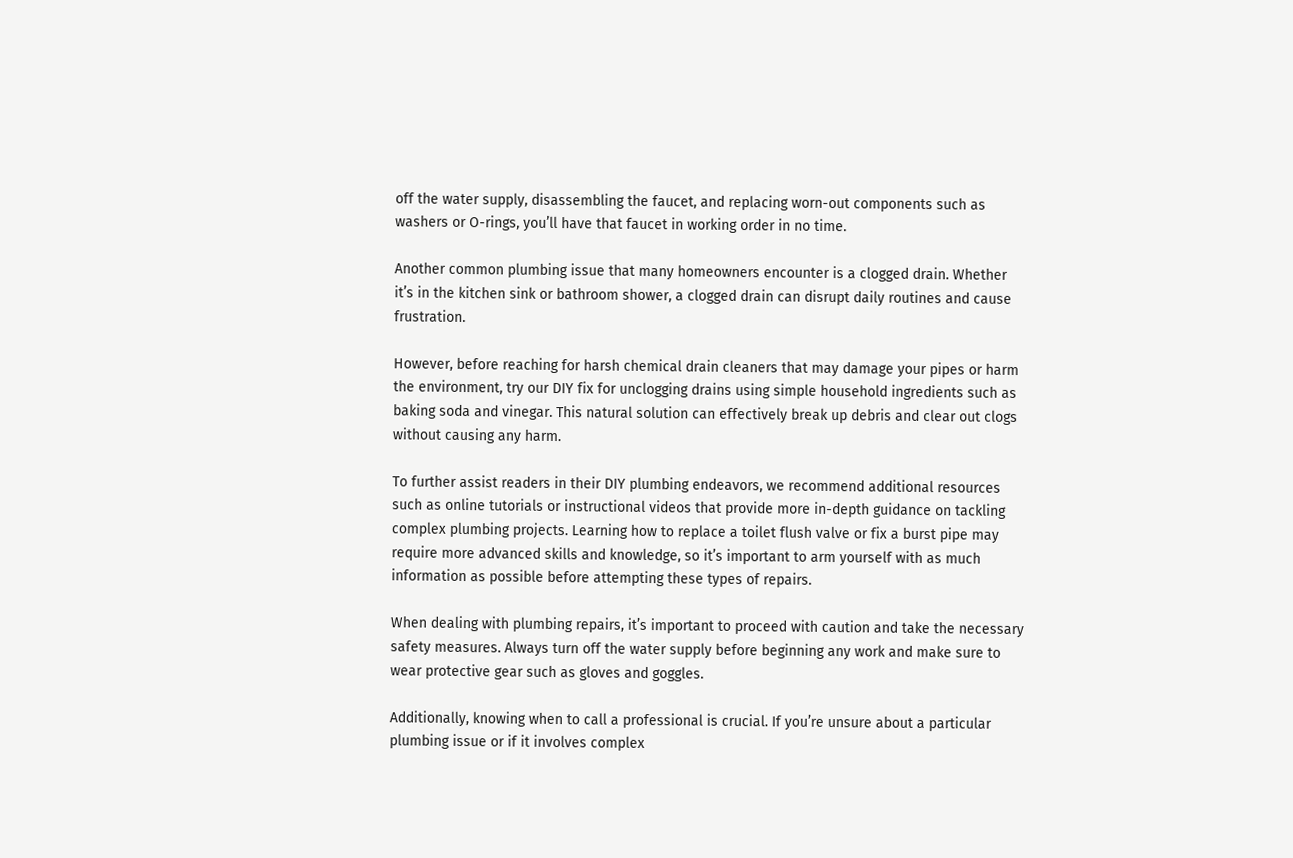off the water supply, disassembling the faucet, and replacing worn-out components such as washers or O-rings, you’ll have that faucet in working order in no time.

Another common plumbing issue that many homeowners encounter is a clogged drain. Whether it’s in the kitchen sink or bathroom shower, a clogged drain can disrupt daily routines and cause frustration.

However, before reaching for harsh chemical drain cleaners that may damage your pipes or harm the environment, try our DIY fix for unclogging drains using simple household ingredients such as baking soda and vinegar. This natural solution can effectively break up debris and clear out clogs without causing any harm.

To further assist readers in their DIY plumbing endeavors, we recommend additional resources such as online tutorials or instructional videos that provide more in-depth guidance on tackling complex plumbing projects. Learning how to replace a toilet flush valve or fix a burst pipe may require more advanced skills and knowledge, so it’s important to arm yourself with as much information as possible before attempting these types of repairs.

When dealing with plumbing repairs, it’s important to proceed with caution and take the necessary safety measures. Always turn off the water supply before beginning any work and make sure to wear protective gear such as gloves and goggles.

Additionally, knowing when to call a professional is crucial. If you’re unsure about a particular plumbing issue or if it involves complex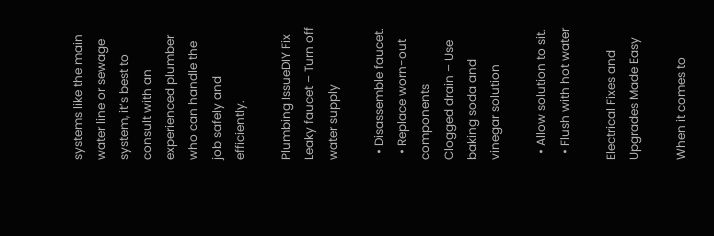systems like the main water line or sewage system, it’s best to consult with an experienced plumber who can handle the job safely and efficiently.

Plumbing IssueDIY Fix
Leaky faucet – Turn off water supply

  • Disassemble faucet.
  • Replace worn-out components
Clogged drain – Use baking soda and vinegar solution

  • Allow solution to sit.
  • Flush with hot water

Electrical Fixes and Upgrades Made Easy

When it comes to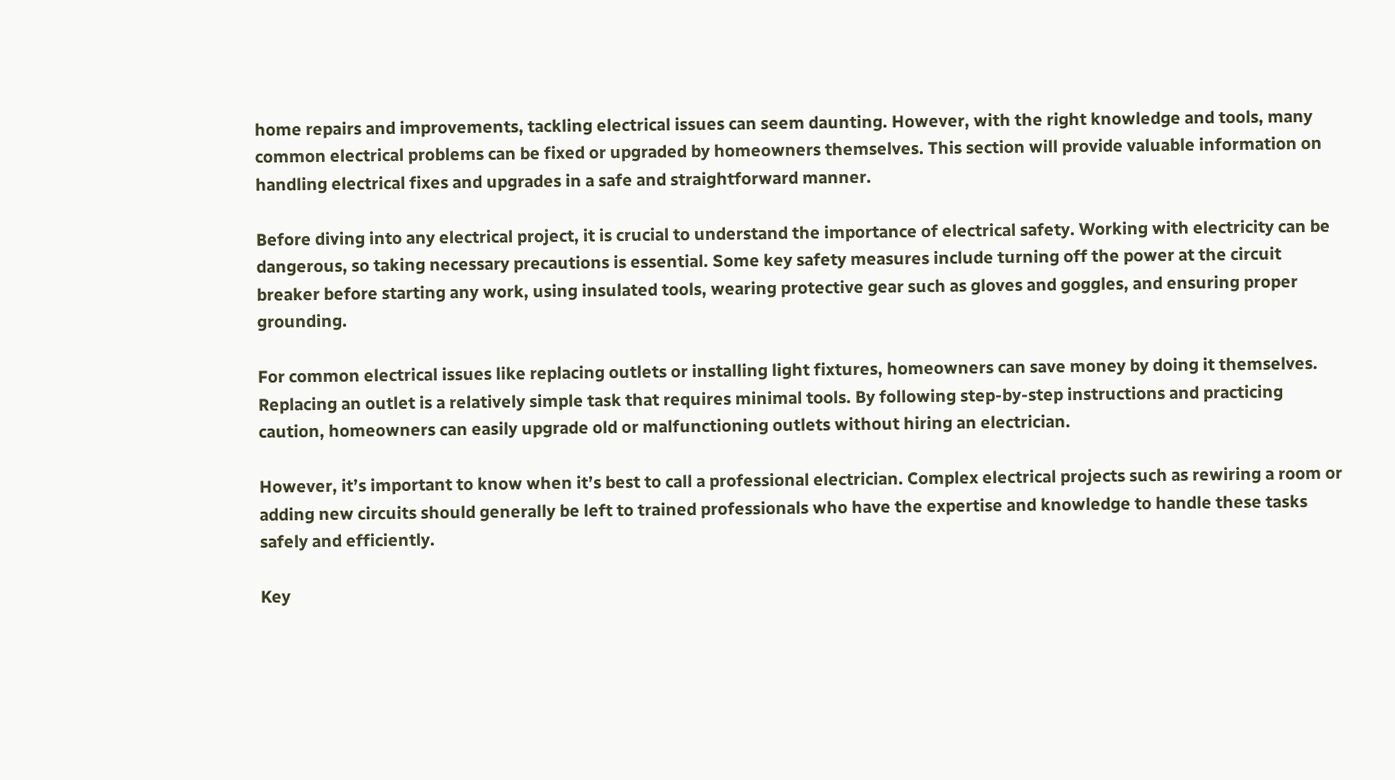home repairs and improvements, tackling electrical issues can seem daunting. However, with the right knowledge and tools, many common electrical problems can be fixed or upgraded by homeowners themselves. This section will provide valuable information on handling electrical fixes and upgrades in a safe and straightforward manner.

Before diving into any electrical project, it is crucial to understand the importance of electrical safety. Working with electricity can be dangerous, so taking necessary precautions is essential. Some key safety measures include turning off the power at the circuit breaker before starting any work, using insulated tools, wearing protective gear such as gloves and goggles, and ensuring proper grounding.

For common electrical issues like replacing outlets or installing light fixtures, homeowners can save money by doing it themselves. Replacing an outlet is a relatively simple task that requires minimal tools. By following step-by-step instructions and practicing caution, homeowners can easily upgrade old or malfunctioning outlets without hiring an electrician.

However, it’s important to know when it’s best to call a professional electrician. Complex electrical projects such as rewiring a room or adding new circuits should generally be left to trained professionals who have the expertise and knowledge to handle these tasks safely and efficiently.

Key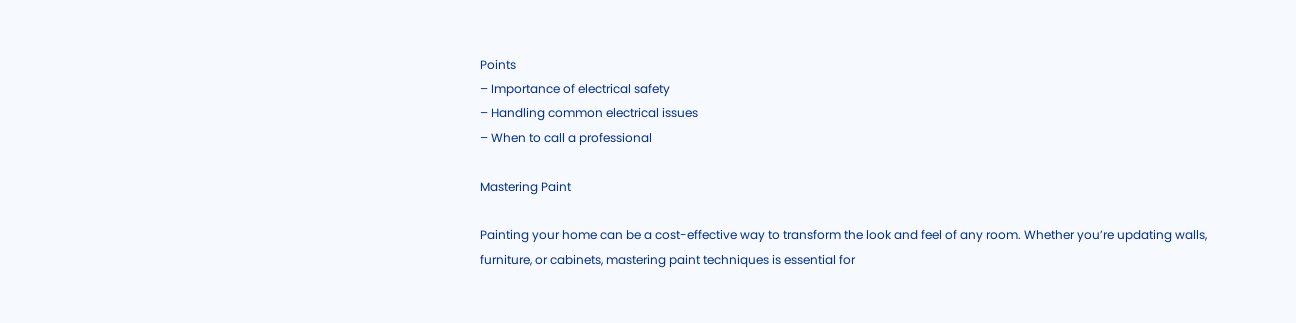Points
– Importance of electrical safety
– Handling common electrical issues
– When to call a professional

Mastering Paint

Painting your home can be a cost-effective way to transform the look and feel of any room. Whether you’re updating walls, furniture, or cabinets, mastering paint techniques is essential for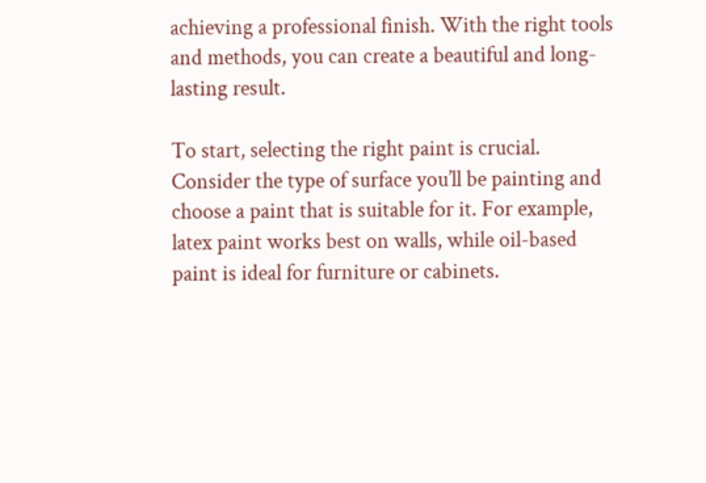achieving a professional finish. With the right tools and methods, you can create a beautiful and long-lasting result.

To start, selecting the right paint is crucial. Consider the type of surface you’ll be painting and choose a paint that is suitable for it. For example, latex paint works best on walls, while oil-based paint is ideal for furniture or cabinets.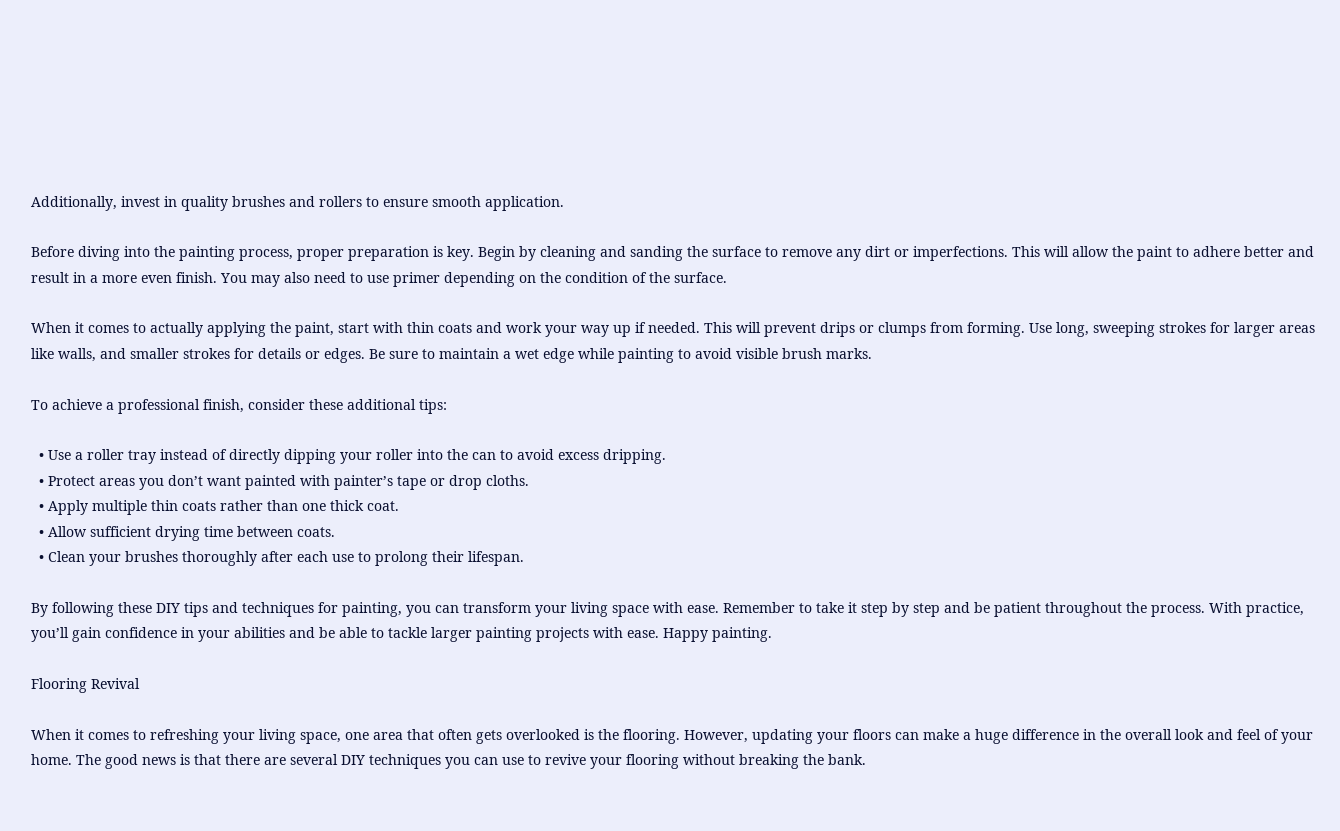Additionally, invest in quality brushes and rollers to ensure smooth application.

Before diving into the painting process, proper preparation is key. Begin by cleaning and sanding the surface to remove any dirt or imperfections. This will allow the paint to adhere better and result in a more even finish. You may also need to use primer depending on the condition of the surface.

When it comes to actually applying the paint, start with thin coats and work your way up if needed. This will prevent drips or clumps from forming. Use long, sweeping strokes for larger areas like walls, and smaller strokes for details or edges. Be sure to maintain a wet edge while painting to avoid visible brush marks.

To achieve a professional finish, consider these additional tips:

  • Use a roller tray instead of directly dipping your roller into the can to avoid excess dripping.
  • Protect areas you don’t want painted with painter’s tape or drop cloths.
  • Apply multiple thin coats rather than one thick coat.
  • Allow sufficient drying time between coats.
  • Clean your brushes thoroughly after each use to prolong their lifespan.

By following these DIY tips and techniques for painting, you can transform your living space with ease. Remember to take it step by step and be patient throughout the process. With practice, you’ll gain confidence in your abilities and be able to tackle larger painting projects with ease. Happy painting.

Flooring Revival

When it comes to refreshing your living space, one area that often gets overlooked is the flooring. However, updating your floors can make a huge difference in the overall look and feel of your home. The good news is that there are several DIY techniques you can use to revive your flooring without breaking the bank.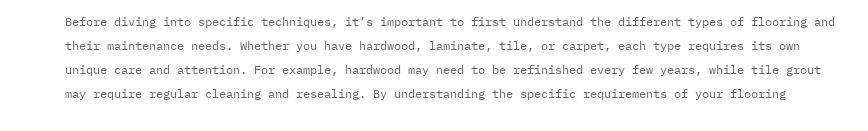Before diving into specific techniques, it’s important to first understand the different types of flooring and their maintenance needs. Whether you have hardwood, laminate, tile, or carpet, each type requires its own unique care and attention. For example, hardwood may need to be refinished every few years, while tile grout may require regular cleaning and resealing. By understanding the specific requirements of your flooring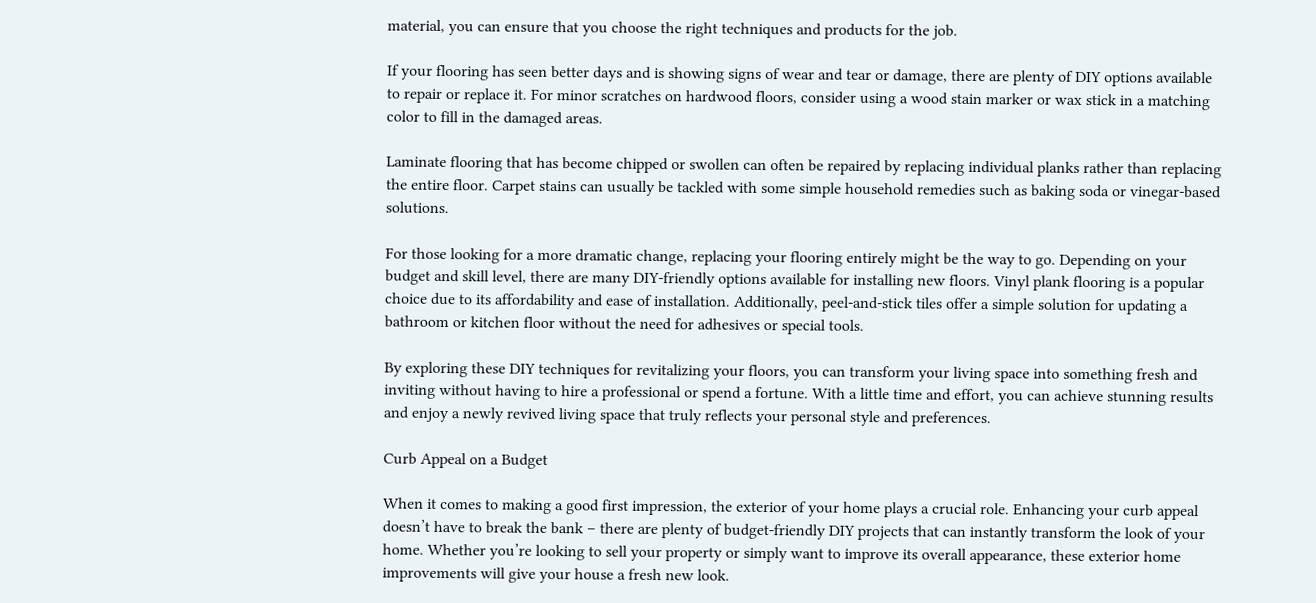material, you can ensure that you choose the right techniques and products for the job.

If your flooring has seen better days and is showing signs of wear and tear or damage, there are plenty of DIY options available to repair or replace it. For minor scratches on hardwood floors, consider using a wood stain marker or wax stick in a matching color to fill in the damaged areas.

Laminate flooring that has become chipped or swollen can often be repaired by replacing individual planks rather than replacing the entire floor. Carpet stains can usually be tackled with some simple household remedies such as baking soda or vinegar-based solutions.

For those looking for a more dramatic change, replacing your flooring entirely might be the way to go. Depending on your budget and skill level, there are many DIY-friendly options available for installing new floors. Vinyl plank flooring is a popular choice due to its affordability and ease of installation. Additionally, peel-and-stick tiles offer a simple solution for updating a bathroom or kitchen floor without the need for adhesives or special tools.

By exploring these DIY techniques for revitalizing your floors, you can transform your living space into something fresh and inviting without having to hire a professional or spend a fortune. With a little time and effort, you can achieve stunning results and enjoy a newly revived living space that truly reflects your personal style and preferences.

Curb Appeal on a Budget

When it comes to making a good first impression, the exterior of your home plays a crucial role. Enhancing your curb appeal doesn’t have to break the bank – there are plenty of budget-friendly DIY projects that can instantly transform the look of your home. Whether you’re looking to sell your property or simply want to improve its overall appearance, these exterior home improvements will give your house a fresh new look.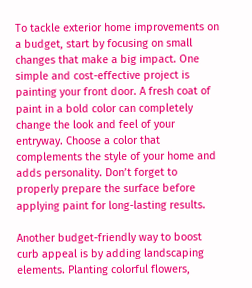To tackle exterior home improvements on a budget, start by focusing on small changes that make a big impact. One simple and cost-effective project is painting your front door. A fresh coat of paint in a bold color can completely change the look and feel of your entryway. Choose a color that complements the style of your home and adds personality. Don’t forget to properly prepare the surface before applying paint for long-lasting results.

Another budget-friendly way to boost curb appeal is by adding landscaping elements. Planting colorful flowers,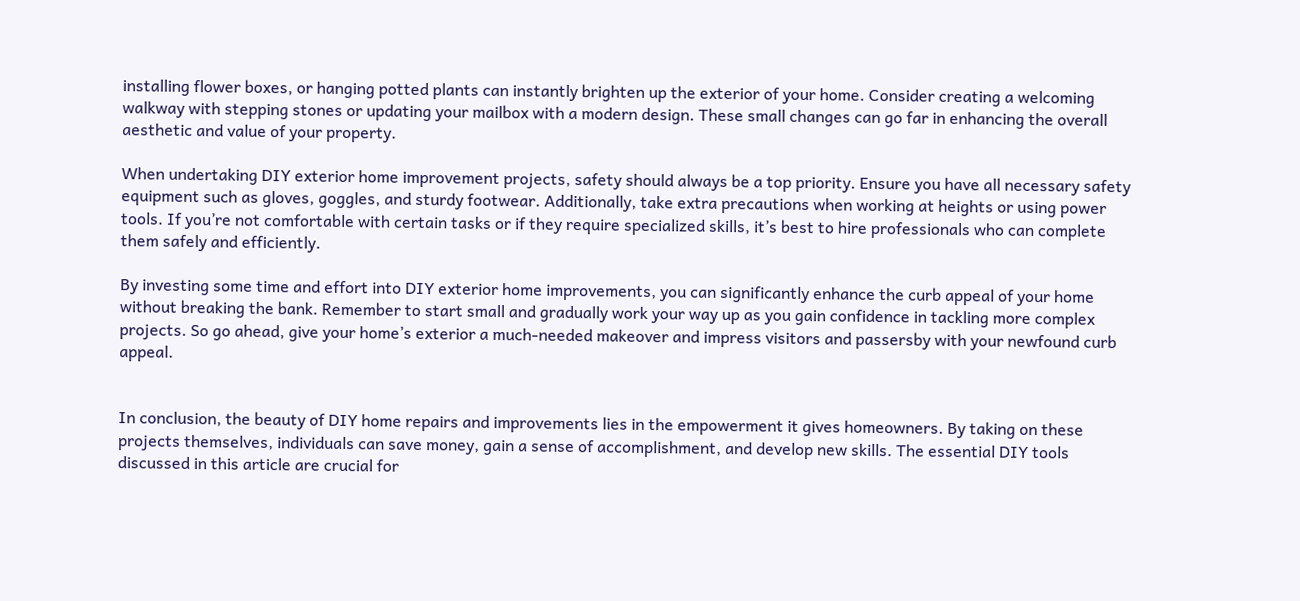installing flower boxes, or hanging potted plants can instantly brighten up the exterior of your home. Consider creating a welcoming walkway with stepping stones or updating your mailbox with a modern design. These small changes can go far in enhancing the overall aesthetic and value of your property.

When undertaking DIY exterior home improvement projects, safety should always be a top priority. Ensure you have all necessary safety equipment such as gloves, goggles, and sturdy footwear. Additionally, take extra precautions when working at heights or using power tools. If you’re not comfortable with certain tasks or if they require specialized skills, it’s best to hire professionals who can complete them safely and efficiently.

By investing some time and effort into DIY exterior home improvements, you can significantly enhance the curb appeal of your home without breaking the bank. Remember to start small and gradually work your way up as you gain confidence in tackling more complex projects. So go ahead, give your home’s exterior a much-needed makeover and impress visitors and passersby with your newfound curb appeal.


In conclusion, the beauty of DIY home repairs and improvements lies in the empowerment it gives homeowners. By taking on these projects themselves, individuals can save money, gain a sense of accomplishment, and develop new skills. The essential DIY tools discussed in this article are crucial for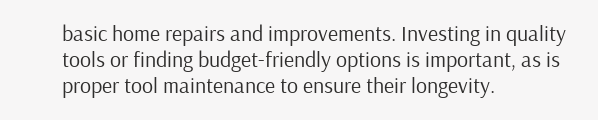basic home repairs and improvements. Investing in quality tools or finding budget-friendly options is important, as is proper tool maintenance to ensure their longevity.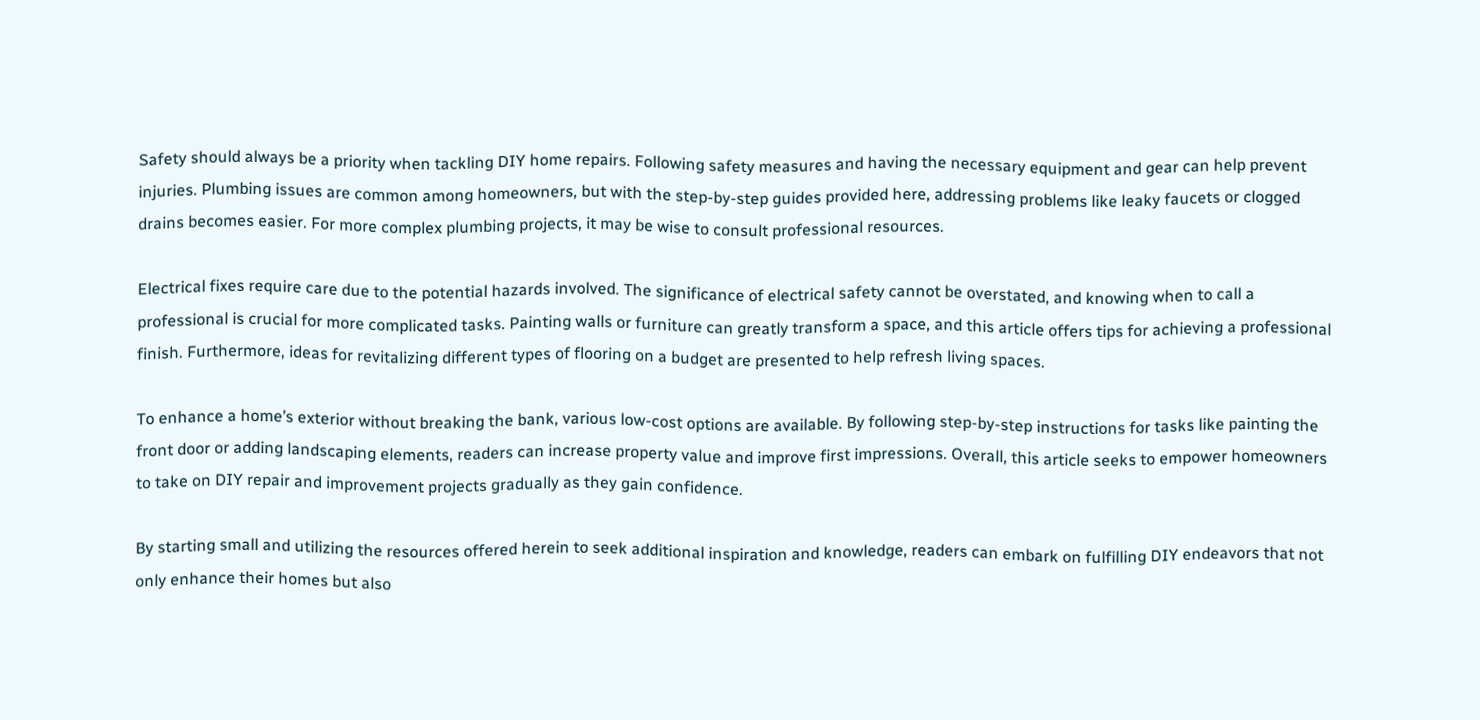Safety should always be a priority when tackling DIY home repairs. Following safety measures and having the necessary equipment and gear can help prevent injuries. Plumbing issues are common among homeowners, but with the step-by-step guides provided here, addressing problems like leaky faucets or clogged drains becomes easier. For more complex plumbing projects, it may be wise to consult professional resources.

Electrical fixes require care due to the potential hazards involved. The significance of electrical safety cannot be overstated, and knowing when to call a professional is crucial for more complicated tasks. Painting walls or furniture can greatly transform a space, and this article offers tips for achieving a professional finish. Furthermore, ideas for revitalizing different types of flooring on a budget are presented to help refresh living spaces.

To enhance a home’s exterior without breaking the bank, various low-cost options are available. By following step-by-step instructions for tasks like painting the front door or adding landscaping elements, readers can increase property value and improve first impressions. Overall, this article seeks to empower homeowners to take on DIY repair and improvement projects gradually as they gain confidence.

By starting small and utilizing the resources offered herein to seek additional inspiration and knowledge, readers can embark on fulfilling DIY endeavors that not only enhance their homes but also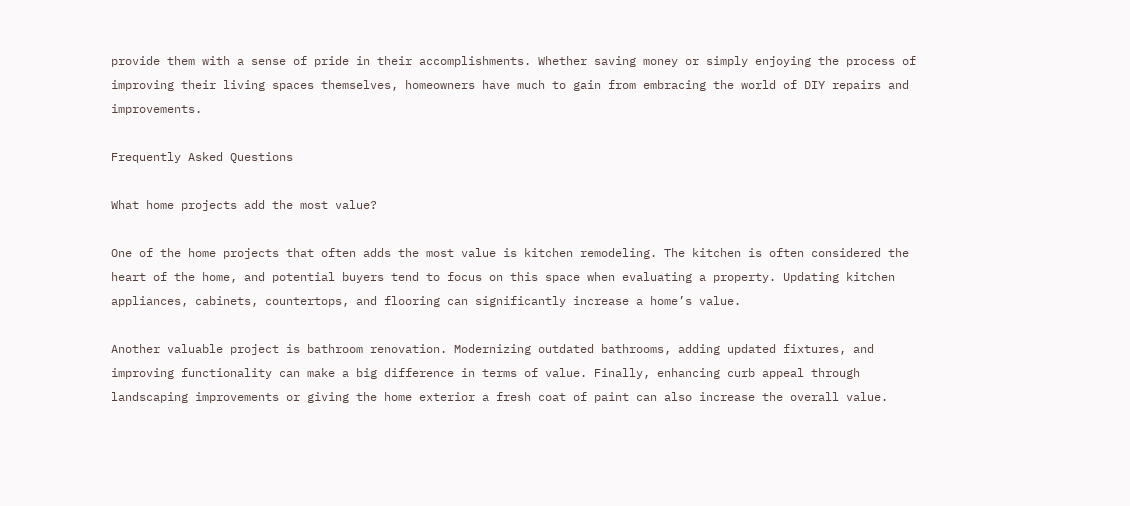provide them with a sense of pride in their accomplishments. Whether saving money or simply enjoying the process of improving their living spaces themselves, homeowners have much to gain from embracing the world of DIY repairs and improvements.

Frequently Asked Questions

What home projects add the most value?

One of the home projects that often adds the most value is kitchen remodeling. The kitchen is often considered the heart of the home, and potential buyers tend to focus on this space when evaluating a property. Updating kitchen appliances, cabinets, countertops, and flooring can significantly increase a home’s value.

Another valuable project is bathroom renovation. Modernizing outdated bathrooms, adding updated fixtures, and improving functionality can make a big difference in terms of value. Finally, enhancing curb appeal through landscaping improvements or giving the home exterior a fresh coat of paint can also increase the overall value.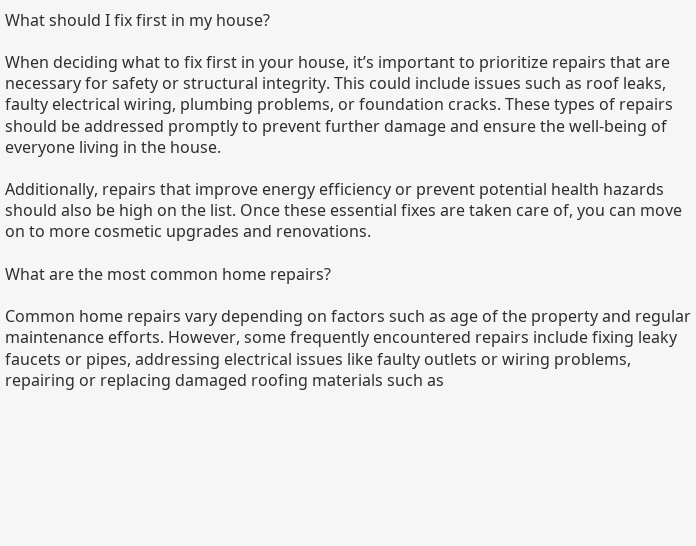What should I fix first in my house?

When deciding what to fix first in your house, it’s important to prioritize repairs that are necessary for safety or structural integrity. This could include issues such as roof leaks, faulty electrical wiring, plumbing problems, or foundation cracks. These types of repairs should be addressed promptly to prevent further damage and ensure the well-being of everyone living in the house.

Additionally, repairs that improve energy efficiency or prevent potential health hazards should also be high on the list. Once these essential fixes are taken care of, you can move on to more cosmetic upgrades and renovations.

What are the most common home repairs?

Common home repairs vary depending on factors such as age of the property and regular maintenance efforts. However, some frequently encountered repairs include fixing leaky faucets or pipes, addressing electrical issues like faulty outlets or wiring problems, repairing or replacing damaged roofing materials such as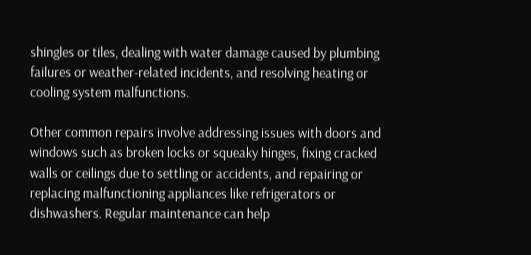shingles or tiles, dealing with water damage caused by plumbing failures or weather-related incidents, and resolving heating or cooling system malfunctions.

Other common repairs involve addressing issues with doors and windows such as broken locks or squeaky hinges, fixing cracked walls or ceilings due to settling or accidents, and repairing or replacing malfunctioning appliances like refrigerators or dishwashers. Regular maintenance can help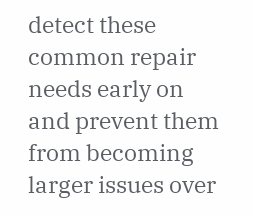detect these common repair needs early on and prevent them from becoming larger issues over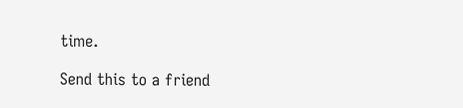time.

Send this to a friend